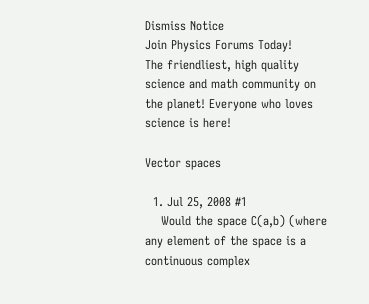Dismiss Notice
Join Physics Forums Today!
The friendliest, high quality science and math community on the planet! Everyone who loves science is here!

Vector spaces

  1. Jul 25, 2008 #1
    Would the space C(a,b) (where any element of the space is a continuous complex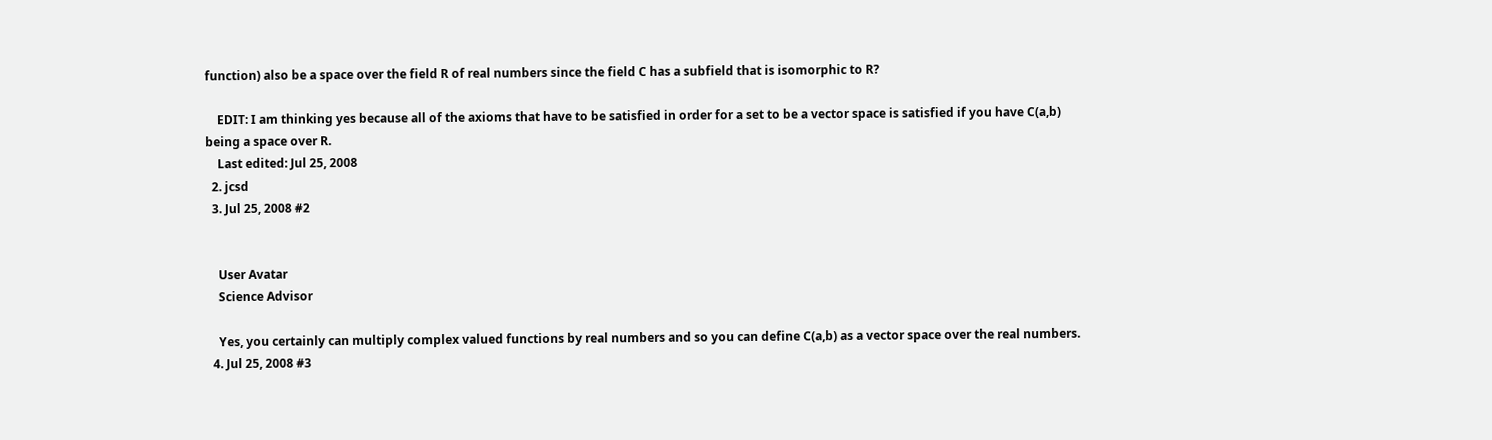function) also be a space over the field R of real numbers since the field C has a subfield that is isomorphic to R?

    EDIT: I am thinking yes because all of the axioms that have to be satisfied in order for a set to be a vector space is satisfied if you have C(a,b) being a space over R.
    Last edited: Jul 25, 2008
  2. jcsd
  3. Jul 25, 2008 #2


    User Avatar
    Science Advisor

    Yes, you certainly can multiply complex valued functions by real numbers and so you can define C(a,b) as a vector space over the real numbers.
  4. Jul 25, 2008 #3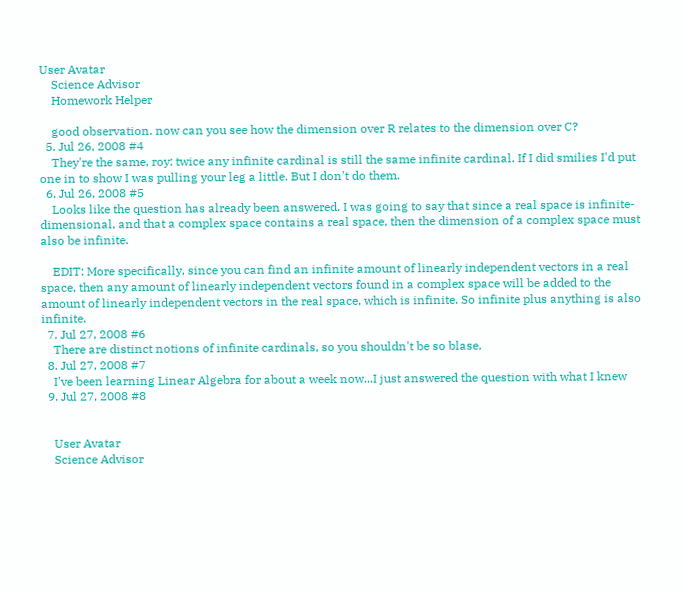User Avatar
    Science Advisor
    Homework Helper

    good observation. now can you see how the dimension over R relates to the dimension over C?
  5. Jul 26, 2008 #4
    They're the same, roy: twice any infinite cardinal is still the same infinite cardinal. If I did smilies I'd put one in to show I was pulling your leg a little. But I don't do them.
  6. Jul 26, 2008 #5
    Looks like the question has already been answered. I was going to say that since a real space is infinite-dimensional, and that a complex space contains a real space, then the dimension of a complex space must also be infinite.

    EDIT: More specifically, since you can find an infinite amount of linearly independent vectors in a real space, then any amount of linearly independent vectors found in a complex space will be added to the amount of linearly independent vectors in the real space, which is infinite. So infinite plus anything is also infinite.
  7. Jul 27, 2008 #6
    There are distinct notions of infinite cardinals, so you shouldn't be so blase.
  8. Jul 27, 2008 #7
    I've been learning Linear Algebra for about a week now...I just answered the question with what I knew
  9. Jul 27, 2008 #8


    User Avatar
    Science Advisor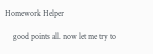Homework Helper

    good points all. now let me try to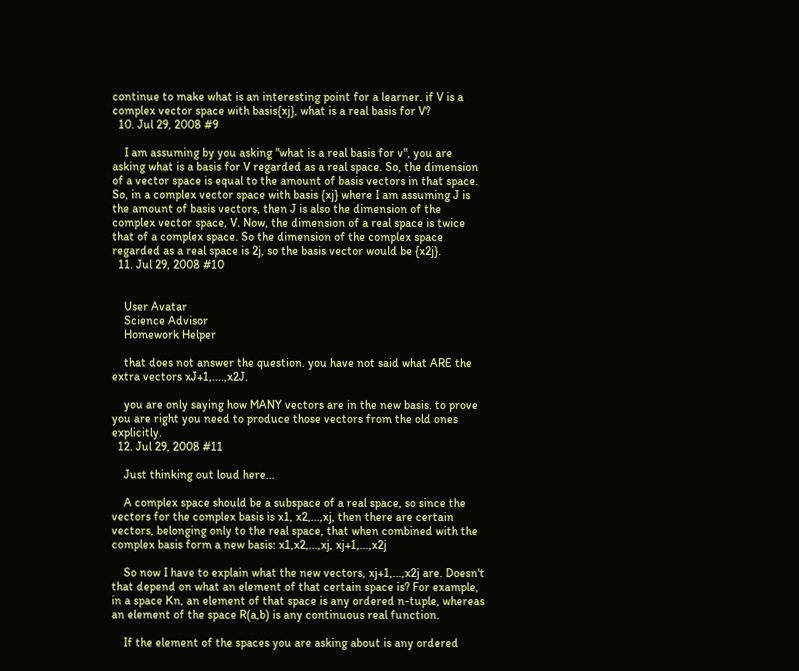continue to make what is an interesting point for a learner. if V is a complex vector space with basis{xj}, what is a real basis for V?
  10. Jul 29, 2008 #9

    I am assuming by you asking "what is a real basis for v", you are asking what is a basis for V regarded as a real space. So, the dimension of a vector space is equal to the amount of basis vectors in that space. So, in a complex vector space with basis {xj} where I am assuming J is the amount of basis vectors, then J is also the dimension of the complex vector space, V. Now, the dimension of a real space is twice that of a complex space. So the dimension of the complex space regarded as a real space is 2j, so the basis vector would be {x2j}.
  11. Jul 29, 2008 #10


    User Avatar
    Science Advisor
    Homework Helper

    that does not answer the question. you have not said what ARE the extra vectors xJ+1,....,x2J.

    you are only saying how MANY vectors are in the new basis. to prove you are right you need to produce those vectors from the old ones explicitly.
  12. Jul 29, 2008 #11

    Just thinking out loud here...

    A complex space should be a subspace of a real space, so since the vectors for the complex basis is x1, x2,...,xj, then there are certain vectors, belonging only to the real space, that when combined with the complex basis form a new basis: x1,x2,...,xj, xj+1,...,x2j

    So now I have to explain what the new vectors, xj+1,...,x2j are. Doesn't that depend on what an element of that certain space is? For example, in a space Kn, an element of that space is any ordered n-tuple, whereas an element of the space R(a,b) is any continuous real function.

    If the element of the spaces you are asking about is any ordered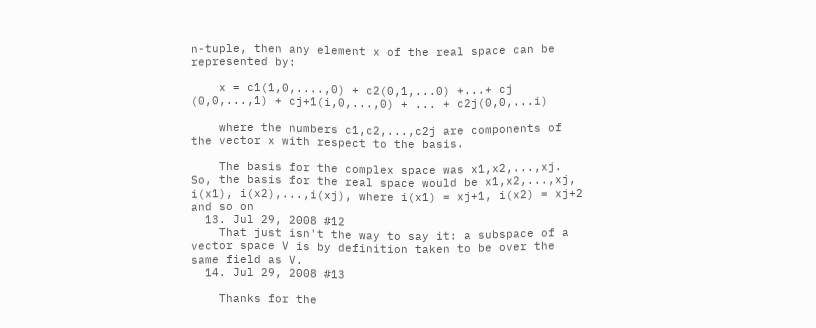n-tuple, then any element x of the real space can be represented by:

    x = c1(1,0,....,0) + c2(0,1,...0) +...+ cj (0,0,...,1) + cj+1(i,0,...,0) + ... + c2j(0,0,...i)

    where the numbers c1,c2,...,c2j are components of the vector x with respect to the basis.

    The basis for the complex space was x1,x2,...,xj. So, the basis for the real space would be x1,x2,...,xj, i(x1), i(x2),...,i(xj), where i(x1) = xj+1, i(x2) = xj+2 and so on
  13. Jul 29, 2008 #12
    That just isn't the way to say it: a subspace of a vector space V is by definition taken to be over the same field as V.
  14. Jul 29, 2008 #13

    Thanks for the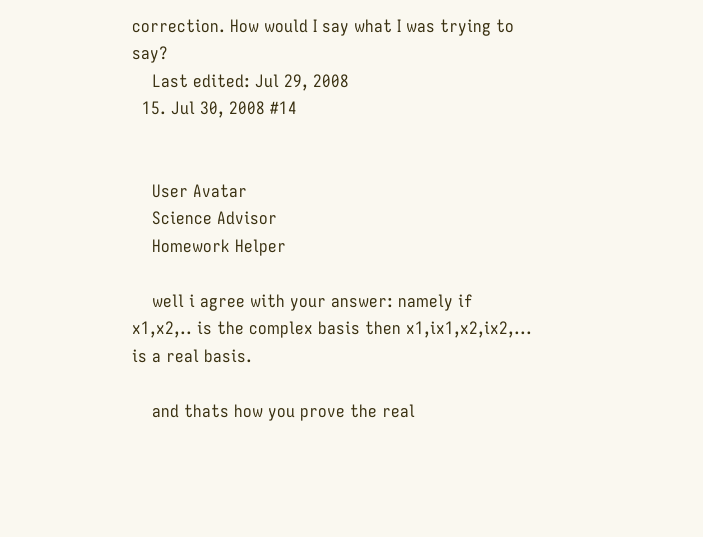correction. How would I say what I was trying to say?
    Last edited: Jul 29, 2008
  15. Jul 30, 2008 #14


    User Avatar
    Science Advisor
    Homework Helper

    well i agree with your answer: namely if x1,x2,.. is the complex basis then x1,ix1,x2,ix2,... is a real basis.

    and thats how you prove the real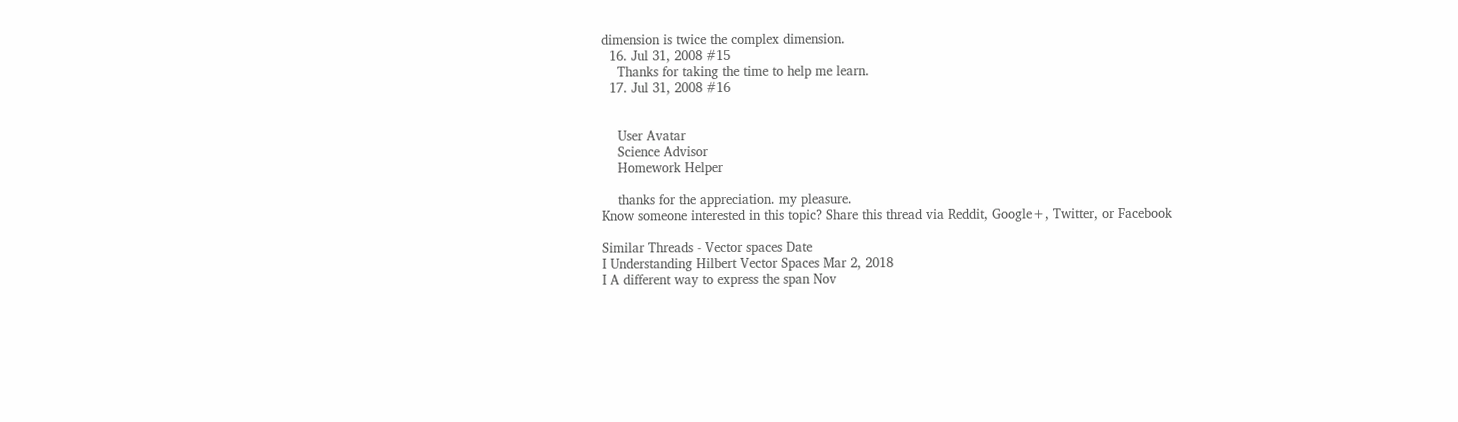dimension is twice the complex dimension.
  16. Jul 31, 2008 #15
    Thanks for taking the time to help me learn.
  17. Jul 31, 2008 #16


    User Avatar
    Science Advisor
    Homework Helper

    thanks for the appreciation. my pleasure.
Know someone interested in this topic? Share this thread via Reddit, Google+, Twitter, or Facebook

Similar Threads - Vector spaces Date
I Understanding Hilbert Vector Spaces Mar 2, 2018
I A different way to express the span Nov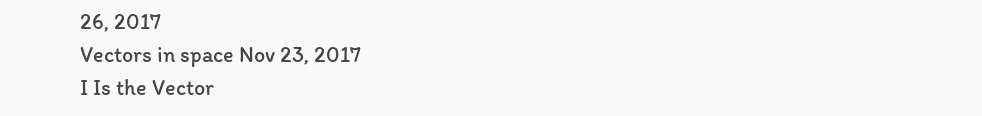26, 2017
Vectors in space Nov 23, 2017
I Is the Vector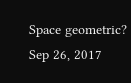Space geometric? Sep 26, 2017